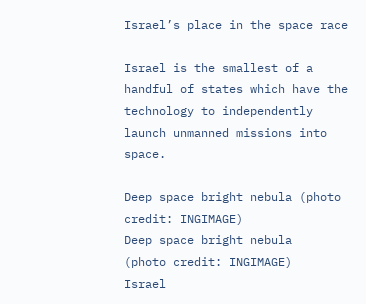Israel’s place in the space race

Israel is the smallest of a handful of states which have the technology to independently launch unmanned missions into space.

Deep space bright nebula (photo credit: INGIMAGE)
Deep space bright nebula
(photo credit: INGIMAGE)
Israel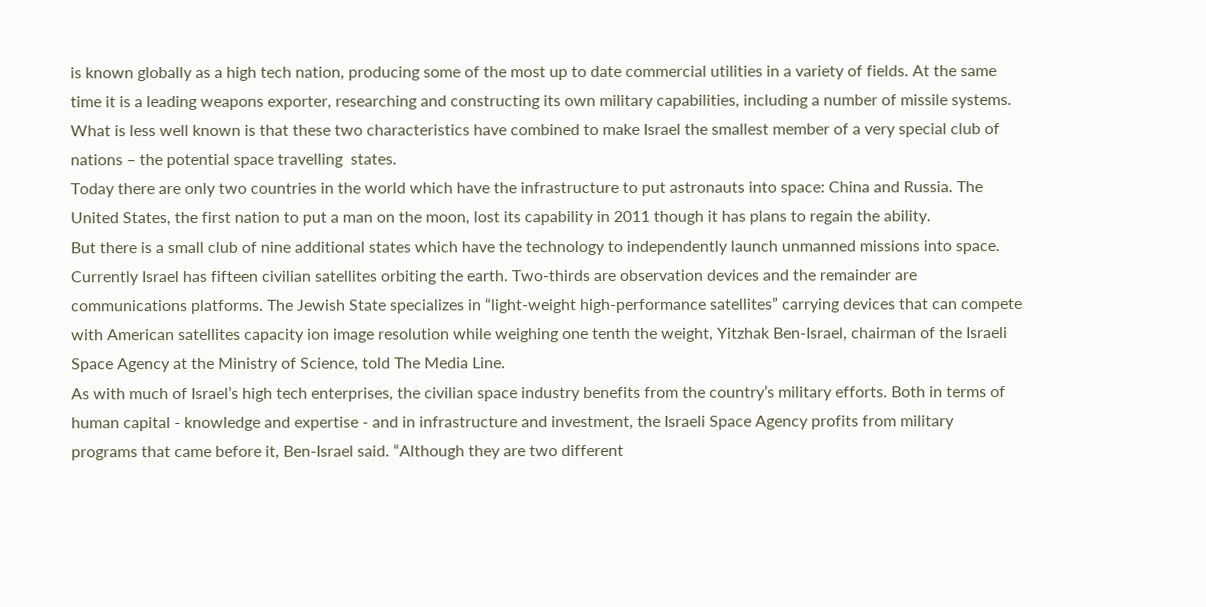is known globally as a high tech nation, producing some of the most up to date commercial utilities in a variety of fields. At the same time it is a leading weapons exporter, researching and constructing its own military capabilities, including a number of missile systems.
What is less well known is that these two characteristics have combined to make Israel the smallest member of a very special club of nations – the potential space travelling  states.
Today there are only two countries in the world which have the infrastructure to put astronauts into space: China and Russia. The United States, the first nation to put a man on the moon, lost its capability in 2011 though it has plans to regain the ability.
But there is a small club of nine additional states which have the technology to independently launch unmanned missions into space.
Currently Israel has fifteen civilian satellites orbiting the earth. Two-thirds are observation devices and the remainder are communications platforms. The Jewish State specializes in “light-weight high-performance satellites” carrying devices that can compete with American satellites capacity ion image resolution while weighing one tenth the weight, Yitzhak Ben-Israel, chairman of the Israeli Space Agency at the Ministry of Science, told The Media Line.
As with much of Israel’s high tech enterprises, the civilian space industry benefits from the country’s military efforts. Both in terms of human capital - knowledge and expertise - and in infrastructure and investment, the Israeli Space Agency profits from military programs that came before it, Ben-Israel said. “Although they are two different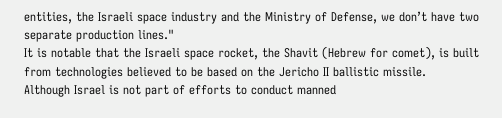entities, the Israeli space industry and the Ministry of Defense, we don’t have two separate production lines."
It is notable that the Israeli space rocket, the Shavit (Hebrew for comet), is built from technologies believed to be based on the Jericho II ballistic missile.
Although Israel is not part of efforts to conduct manned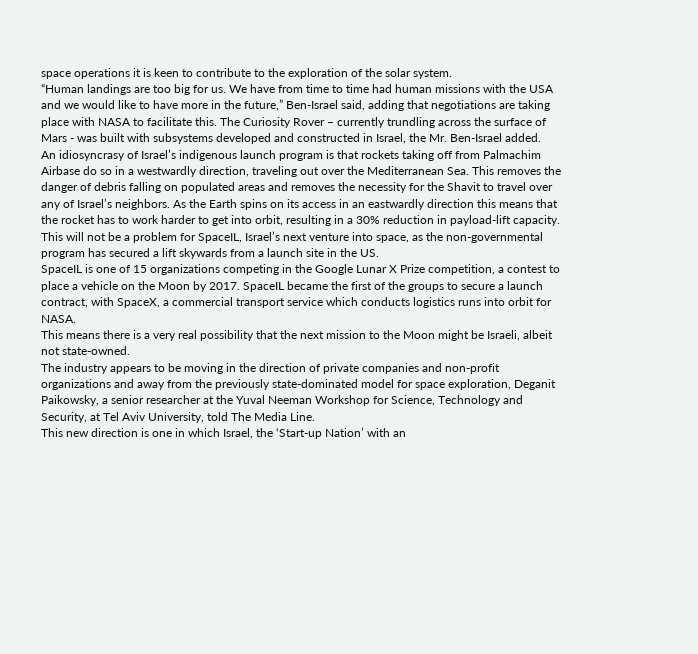space operations it is keen to contribute to the exploration of the solar system.
“Human landings are too big for us. We have from time to time had human missions with the USA and we would like to have more in the future,” Ben-Israel said, adding that negotiations are taking place with NASA to facilitate this. The Curiosity Rover – currently trundling across the surface of Mars - was built with subsystems developed and constructed in Israel, the Mr. Ben-Israel added.
An idiosyncrasy of Israel’s indigenous launch program is that rockets taking off from Palmachim Airbase do so in a westwardly direction, traveling out over the Mediterranean Sea. This removes the danger of debris falling on populated areas and removes the necessity for the Shavit to travel over any of Israel’s neighbors. As the Earth spins on its access in an eastwardly direction this means that the rocket has to work harder to get into orbit, resulting in a 30% reduction in payload-lift capacity.
This will not be a problem for SpaceIL, Israel’s next venture into space, as the non-governmental program has secured a lift skywards from a launch site in the US.
SpaceIL is one of 15 organizations competing in the Google Lunar X Prize competition, a contest to place a vehicle on the Moon by 2017. SpaceIL became the first of the groups to secure a launch contract, with SpaceX, a commercial transport service which conducts logistics runs into orbit for NASA.
This means there is a very real possibility that the next mission to the Moon might be Israeli, albeit not state-owned.
The industry appears to be moving in the direction of private companies and non-profit organizations and away from the previously state-dominated model for space exploration, Deganit Paikowsky, a senior researcher at the Yuval Neeman Workshop for Science, Technology and Security, at Tel Aviv University, told The Media Line.
This new direction is one in which Israel, the ‘Start-up Nation’ with an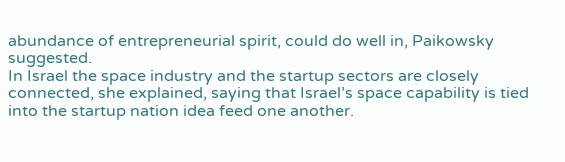abundance of entrepreneurial spirit, could do well in, Paikowsky suggested.
In Israel the space industry and the startup sectors are closely connected, she explained, saying that Israel’s space capability is tied into the startup nation idea feed one another.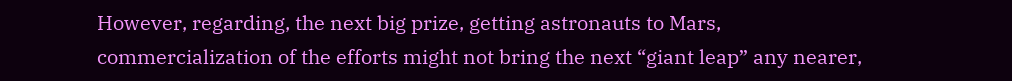However, regarding, the next big prize, getting astronauts to Mars, commercialization of the efforts might not bring the next “giant leap” any nearer,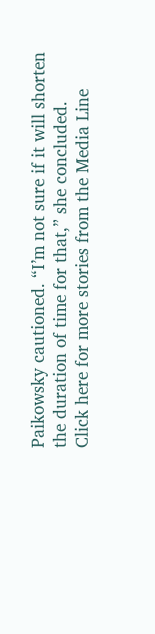Paikowsky cautioned. “I’m not sure if it will shorten the duration of time for that,” she concluded.
Click here for more stories from the Media Line